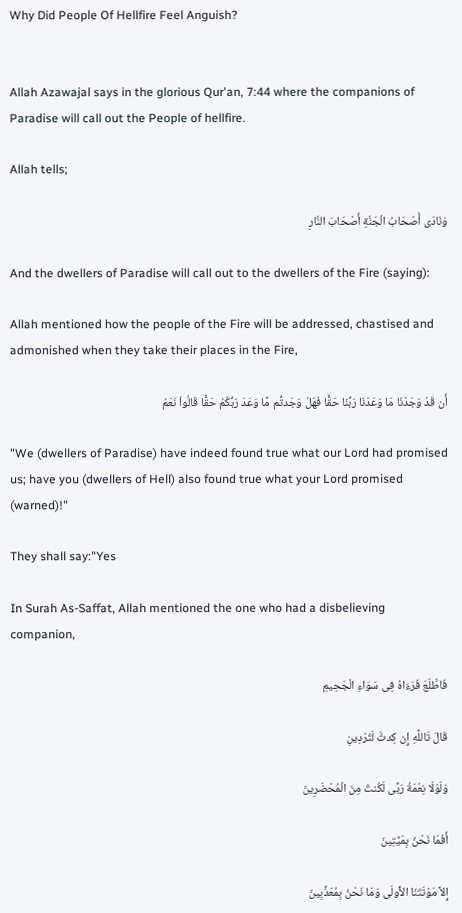Why Did People Of Hellfire Feel Anguish?


Allah Azawajal says in the glorious Qur'an, 7:44 where the companions of Paradise will call out the People of hellfire.

Allah tells;

وَنَادَى أَصْحَابُ الْجَنَّةِ أَصْحَابَ النَّارِ

And the dwellers of Paradise will call out to the dwellers of the Fire (saying):

Allah mentioned how the people of the Fire will be addressed, chastised and admonished when they take their places in the Fire,

أَن قَدْ وَجَدْنَا مَا وَعَدَنَا رَبُّنَا حَقًّا فَهَلْ وَجَدتُّم مَّا وَعَدَ رَبُّكُمْ حَقًّا قَالُواْ نَعَمْ

"We (dwellers of Paradise) have indeed found true what our Lord had promised us; have you (dwellers of Hell) also found true what your Lord promised (warned)!"

They shall say:"Yes

In Surah As-Saffat, Allah mentioned the one who had a disbelieving companion,

فَاطَّلَعَ فَرَءَاهُ فِى سَوَاءِ الْجَحِيمِ

قَالَ تَاللَّهِ إِن كِدتَّ لَتُرْدِينِ

وَلَوْلَا نِعْمَةُ رَبِّى لَكُنتُ مِنَ الْمُحْضَرِينَ

أَفَمَا نَحْنُ بِمَيِّتِينَ

إِلاَّ مَوْتَتَنَا الاٍّولَى وَمَا نَحْنُ بِمُعَذَّبِينَ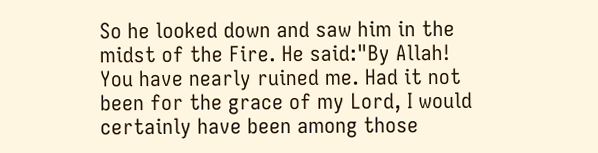So he looked down and saw him in the midst of the Fire. He said:"By Allah! You have nearly ruined me. Had it not been for the grace of my Lord, I would certainly have been among those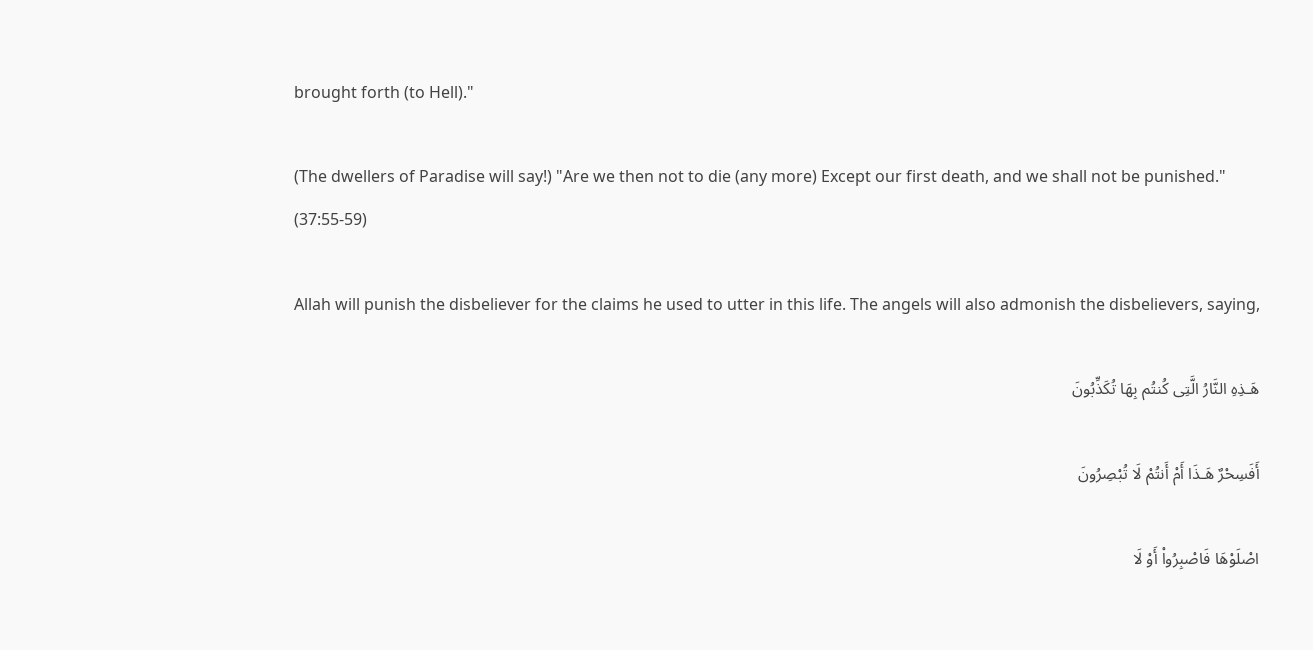brought forth (to Hell)."

(The dwellers of Paradise will say!) "Are we then not to die (any more) Except our first death, and we shall not be punished." (37:55-59)

Allah will punish the disbeliever for the claims he used to utter in this life. The angels will also admonish the disbelievers, saying,

هَـذِهِ النَّارُ الَّتِى كُنتُم بِهَا تُكَذِّبُونَ

أَفَسِحْرٌ هَـذَا أَمْ أَنتُمْ لَا تُبْصِرُونَ

اصْلَوْهَا فَاصْبِرُواْ أَوْ لَا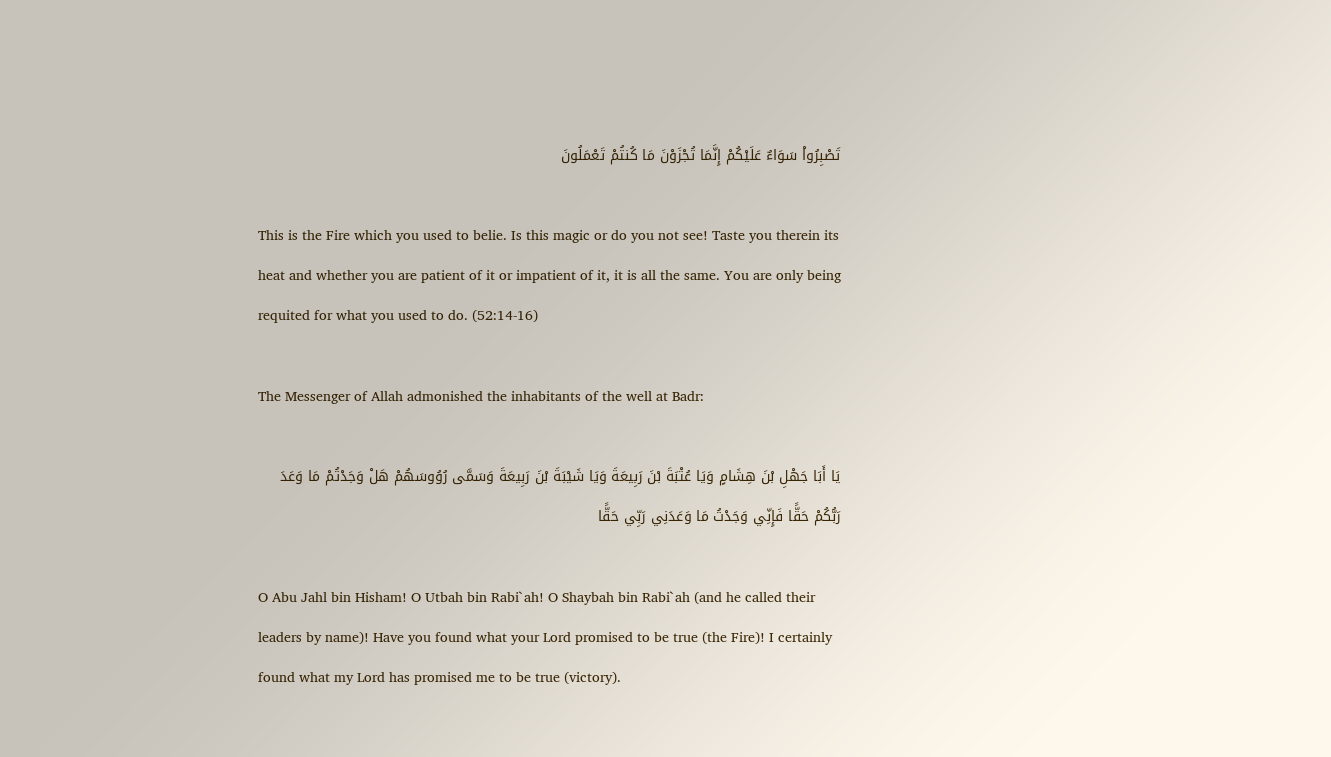تَصْبِرُواْ سَوَاءٌ عَلَيْكُمْ إِنَّمَا تُجْزَوْنَ مَا كُنتُمْ تَعْمَلُونَ

This is the Fire which you used to belie. Is this magic or do you not see! Taste you therein its heat and whether you are patient of it or impatient of it, it is all the same. You are only being requited for what you used to do. (52:14-16)

The Messenger of Allah admonished the inhabitants of the well at Badr:

يَا أَبَا جَهْلِ بْنَ هِشَامٍ وَيَا عُتْبَةَ بْنَ رَبِيعَةَ وَيَا شَيْبَةَ بْنَ رَبِيعَةَ وَسَمَّى رُوُوسَهُمْ هَلْ وَجَدْتُمْ مَا وَعَدَ رَبُّكُمْ حَقًّا فَإِنِّي وَجَدْتُ مَا وَعَدَنِي رَبِّي حَقًّا

O Abu Jahl bin Hisham! O Utbah bin Rabi`ah! O Shaybah bin Rabi`ah (and he called their leaders by name)! Have you found what your Lord promised to be true (the Fire)! I certainly found what my Lord has promised me to be true (victory).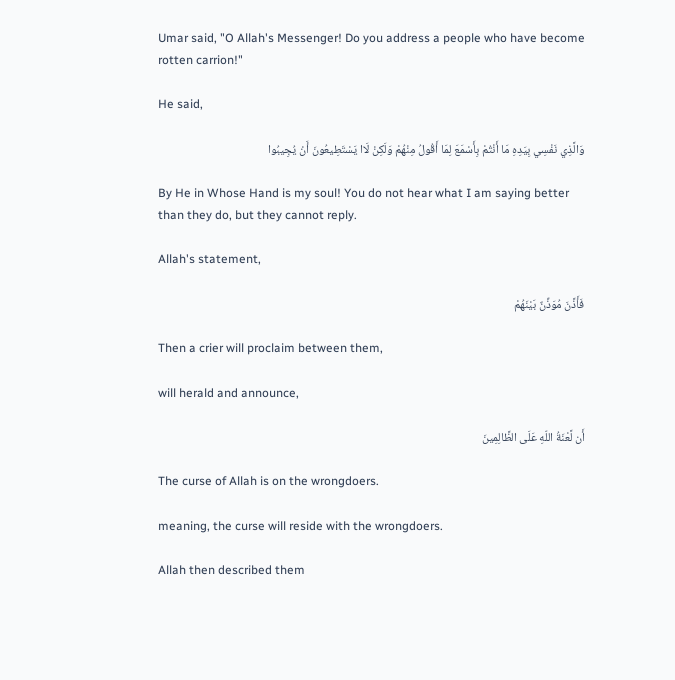Umar said, "O Allah's Messenger! Do you address a people who have become rotten carrion!"

He said,

وَالَّذِي نَفْسِي بِيَدِهِ مَا أَنْتُمْ بِأَسْمَعَ لِمَا أَقُولُ مِنْهُمْ وَلَكِنْ لَاا يَسْتَطِيعُونَ أَنْ يُجِيبُوا

By He in Whose Hand is my soul! You do not hear what I am saying better than they do, but they cannot reply.

Allah's statement,

فَأَذَّنَ مُوَذِّنٌ بَيْنَهُمْ

Then a crier will proclaim between them,

will herald and announce,

أَن لَّعْنَةُ اللّهِ عَلَى الظَّالِمِينَ

The curse of Allah is on the wrongdoers.

meaning, the curse will reside with the wrongdoers.

Allah then described them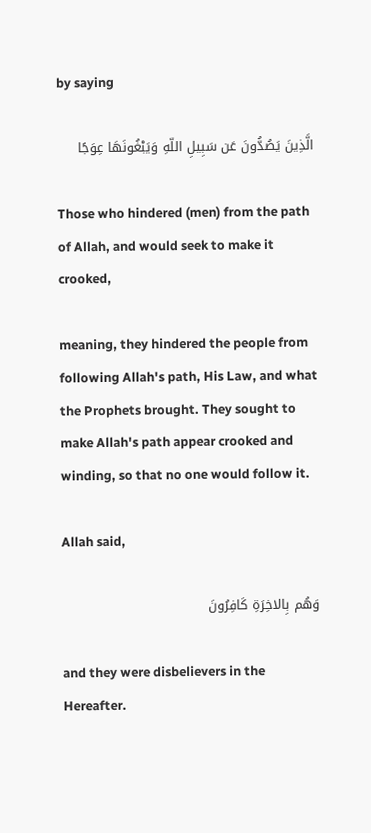by saying

الَّذِينَ يَصُدُّونَ عَن سَبِيلِ اللّهِ وَيَبْغُونَهَا عِوَجًا

Those who hindered (men) from the path of Allah, and would seek to make it crooked,

meaning, they hindered the people from following Allah's path, His Law, and what the Prophets brought. They sought to make Allah's path appear crooked and winding, so that no one would follow it.

Allah said,

وَهُم بِالاخِرَةِ كَافِرُونَ

and they were disbelievers in the Hereafter.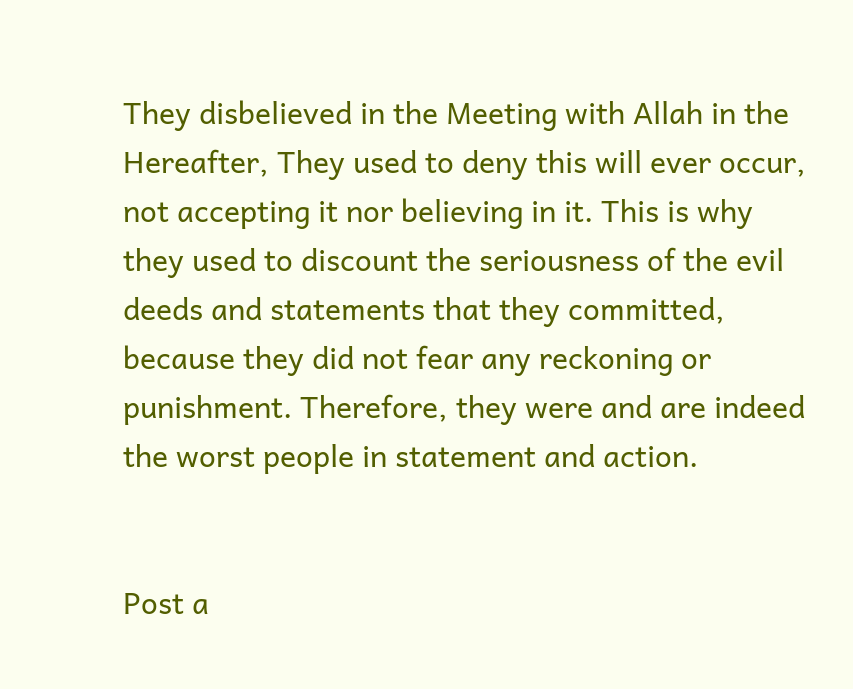They disbelieved in the Meeting with Allah in the Hereafter, They used to deny this will ever occur, not accepting it nor believing in it. This is why they used to discount the seriousness of the evil deeds and statements that they committed, because they did not fear any reckoning or punishment. Therefore, they were and are indeed the worst people in statement and action.


Post a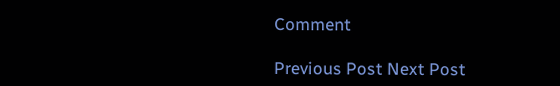Comment

Previous Post Next Post